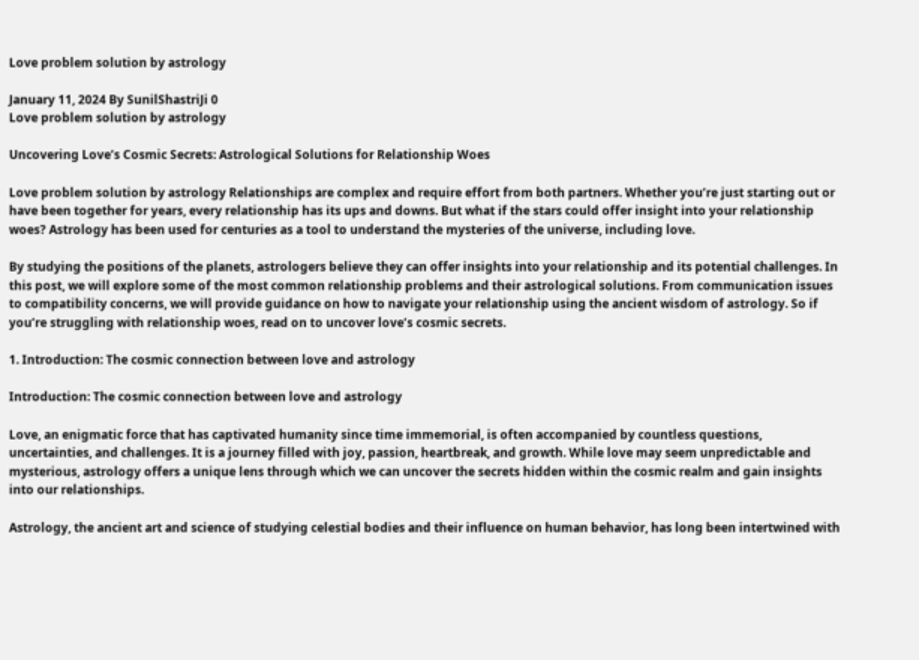Love problem solution by astrology

January 11, 2024 By SunilShastriJi 0
Love problem solution by astrology

Uncovering Love’s Cosmic Secrets: Astrological Solutions for Relationship Woes

Love problem solution by astrology Relationships are complex and require effort from both partners. Whether you’re just starting out or have been together for years, every relationship has its ups and downs. But what if the stars could offer insight into your relationship woes? Astrology has been used for centuries as a tool to understand the mysteries of the universe, including love.

By studying the positions of the planets, astrologers believe they can offer insights into your relationship and its potential challenges. In this post, we will explore some of the most common relationship problems and their astrological solutions. From communication issues to compatibility concerns, we will provide guidance on how to navigate your relationship using the ancient wisdom of astrology. So if you’re struggling with relationship woes, read on to uncover love’s cosmic secrets.

1. Introduction: The cosmic connection between love and astrology

Introduction: The cosmic connection between love and astrology

Love, an enigmatic force that has captivated humanity since time immemorial, is often accompanied by countless questions, uncertainties, and challenges. It is a journey filled with joy, passion, heartbreak, and growth. While love may seem unpredictable and mysterious, astrology offers a unique lens through which we can uncover the secrets hidden within the cosmic realm and gain insights into our relationships.

Astrology, the ancient art and science of studying celestial bodies and their influence on human behavior, has long been intertwined with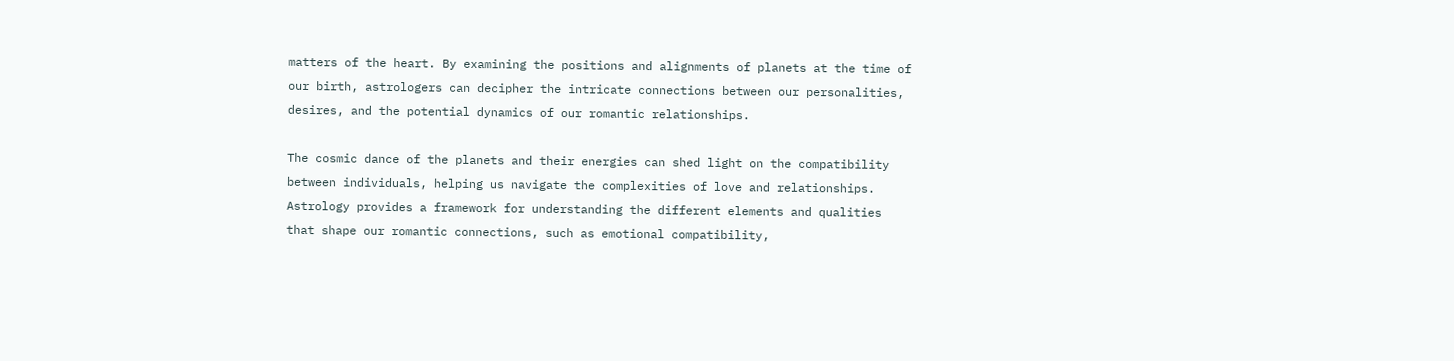matters of the heart. By examining the positions and alignments of planets at the time of our birth, astrologers can decipher the intricate connections between our personalities, desires, and the potential dynamics of our romantic relationships.

The cosmic dance of the planets and their energies can shed light on the compatibility between individuals, helping us navigate the complexities of love and relationships. Astrology provides a framework for understanding the different elements and qualities that shape our romantic connections, such as emotional compatibility,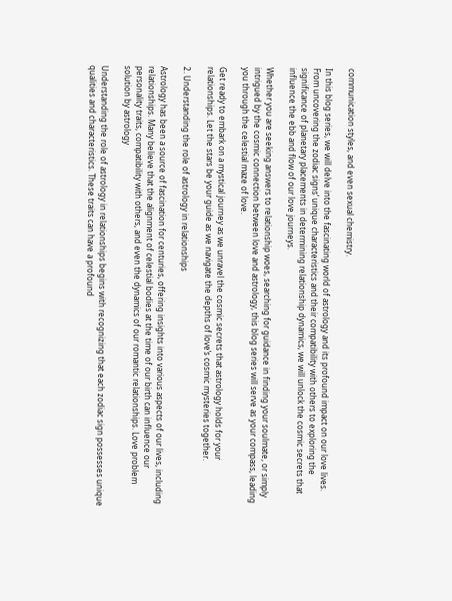communication styles, and even sexual chemistry.

In this blog series, we will delve into the fascinating world of astrology and its profound impact on our love lives. From uncovering the zodiac signs’ unique characteristics and their compatibility with others to exploring the significance of planetary placements in determining relationship dynamics, we will unlock the cosmic secrets that influence the ebb and flow of our love journeys.

Whether you are seeking answers to relationship woes, searching for guidance in finding your soulmate, or simply intrigued by the cosmic connection between love and astrology, this blog series will serve as your compass, leading you through the celestial maze of love.

Get ready to embark on a mystical journey as we unravel the cosmic secrets that astrology holds for your relationships. Let the stars be your guide as we navigate the depths of love’s cosmic mysteries together.

2. Understanding the role of astrology in relationships

Astrology has been a source of fascination for centuries, offering insights into various aspects of our lives, including relationships. Many believe that the alignment of celestial bodies at the time of our birth can influence our personality traits, compatibility with others, and even the dynamics of our romantic relationships. Love problem solution by astrology

Understanding the role of astrology in relationships begins with recognizing that each zodiac sign possesses unique qualities and characteristics. These traits can have a profound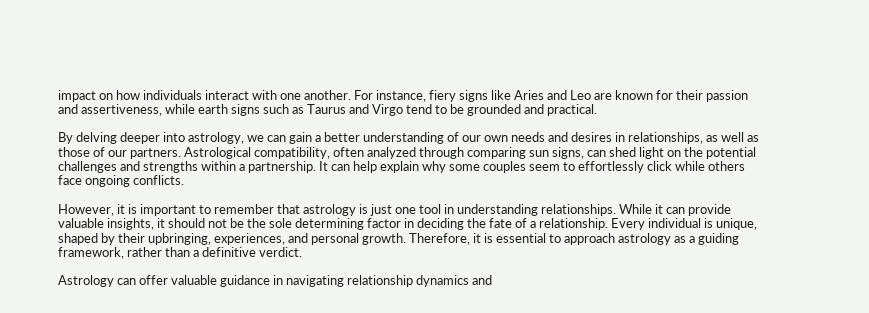impact on how individuals interact with one another. For instance, fiery signs like Aries and Leo are known for their passion and assertiveness, while earth signs such as Taurus and Virgo tend to be grounded and practical.

By delving deeper into astrology, we can gain a better understanding of our own needs and desires in relationships, as well as those of our partners. Astrological compatibility, often analyzed through comparing sun signs, can shed light on the potential challenges and strengths within a partnership. It can help explain why some couples seem to effortlessly click while others face ongoing conflicts.

However, it is important to remember that astrology is just one tool in understanding relationships. While it can provide valuable insights, it should not be the sole determining factor in deciding the fate of a relationship. Every individual is unique, shaped by their upbringing, experiences, and personal growth. Therefore, it is essential to approach astrology as a guiding framework, rather than a definitive verdict.

Astrology can offer valuable guidance in navigating relationship dynamics and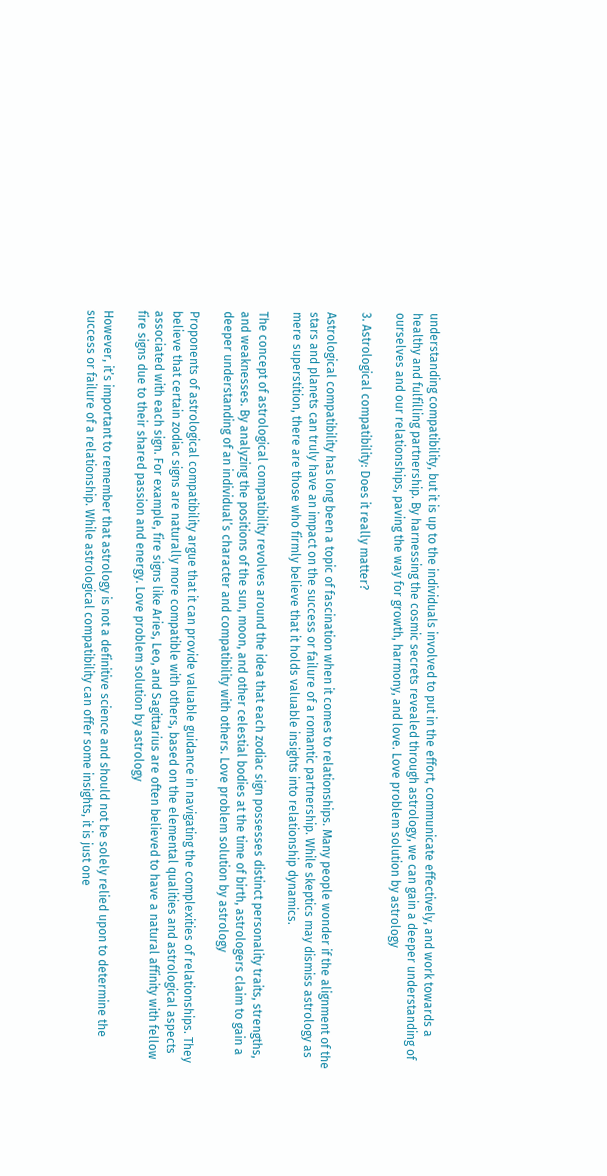understanding compatibility, but it is up to the individuals involved to put in the effort, communicate effectively, and work towards a healthy and fulfilling partnership. By harnessing the cosmic secrets revealed through astrology, we can gain a deeper understanding of ourselves and our relationships, paving the way for growth, harmony, and love. Love problem solution by astrology

3. Astrological compatibility: Does it really matter?

Astrological compatibility has long been a topic of fascination when it comes to relationships. Many people wonder if the alignment of the stars and planets can truly have an impact on the success or failure of a romantic partnership. While skeptics may dismiss astrology as mere superstition, there are those who firmly believe that it holds valuable insights into relationship dynamics.

The concept of astrological compatibility revolves around the idea that each zodiac sign possesses distinct personality traits, strengths, and weaknesses. By analyzing the positions of the sun, moon, and other celestial bodies at the time of birth, astrologers claim to gain a deeper understanding of an individual’s character and compatibility with others. Love problem solution by astrology

Proponents of astrological compatibility argue that it can provide valuable guidance in navigating the complexities of relationships. They believe that certain zodiac signs are naturally more compatible with others, based on the elemental qualities and astrological aspects associated with each sign. For example, fire signs like Aries, Leo, and Sagittarius are often believed to have a natural affinity with fellow fire signs due to their shared passion and energy. Love problem solution by astrology

However, it’s important to remember that astrology is not a definitive science and should not be solely relied upon to determine the success or failure of a relationship. While astrological compatibility can offer some insights, it is just one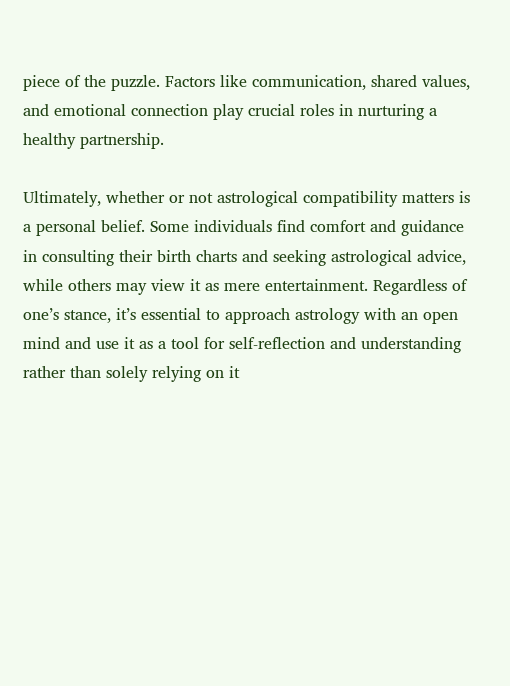piece of the puzzle. Factors like communication, shared values, and emotional connection play crucial roles in nurturing a healthy partnership.

Ultimately, whether or not astrological compatibility matters is a personal belief. Some individuals find comfort and guidance in consulting their birth charts and seeking astrological advice, while others may view it as mere entertainment. Regardless of one’s stance, it’s essential to approach astrology with an open mind and use it as a tool for self-reflection and understanding rather than solely relying on it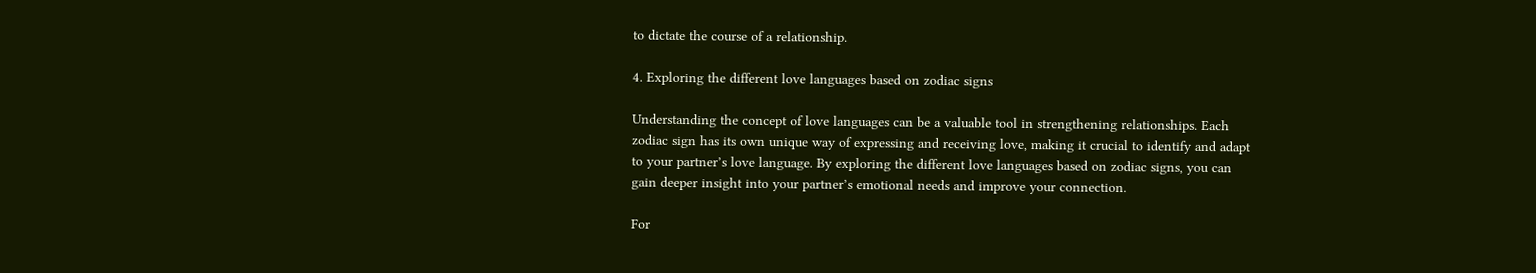to dictate the course of a relationship.

4. Exploring the different love languages based on zodiac signs

Understanding the concept of love languages can be a valuable tool in strengthening relationships. Each zodiac sign has its own unique way of expressing and receiving love, making it crucial to identify and adapt to your partner’s love language. By exploring the different love languages based on zodiac signs, you can gain deeper insight into your partner’s emotional needs and improve your connection.

For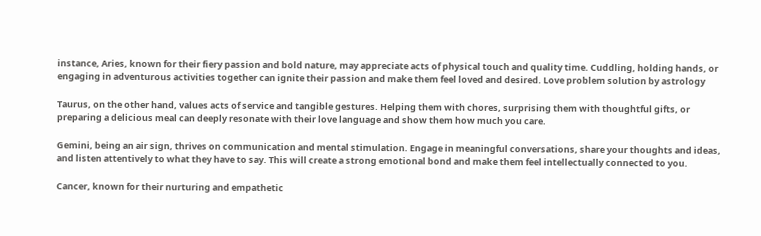instance, Aries, known for their fiery passion and bold nature, may appreciate acts of physical touch and quality time. Cuddling, holding hands, or engaging in adventurous activities together can ignite their passion and make them feel loved and desired. Love problem solution by astrology

Taurus, on the other hand, values acts of service and tangible gestures. Helping them with chores, surprising them with thoughtful gifts, or preparing a delicious meal can deeply resonate with their love language and show them how much you care.

Gemini, being an air sign, thrives on communication and mental stimulation. Engage in meaningful conversations, share your thoughts and ideas, and listen attentively to what they have to say. This will create a strong emotional bond and make them feel intellectually connected to you.

Cancer, known for their nurturing and empathetic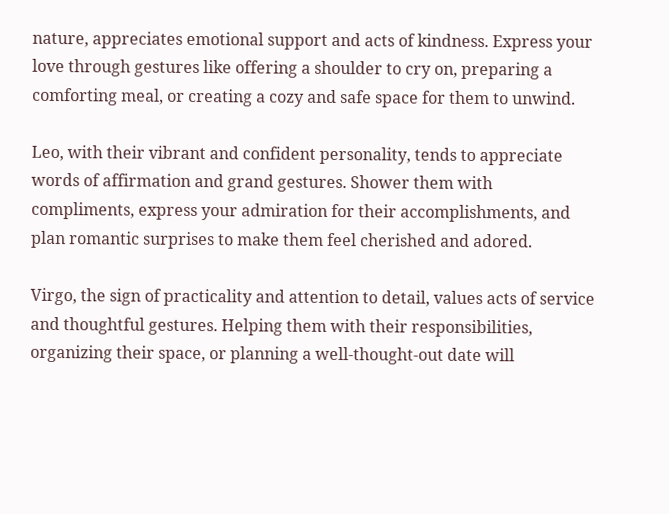nature, appreciates emotional support and acts of kindness. Express your love through gestures like offering a shoulder to cry on, preparing a comforting meal, or creating a cozy and safe space for them to unwind.

Leo, with their vibrant and confident personality, tends to appreciate words of affirmation and grand gestures. Shower them with compliments, express your admiration for their accomplishments, and plan romantic surprises to make them feel cherished and adored.

Virgo, the sign of practicality and attention to detail, values acts of service and thoughtful gestures. Helping them with their responsibilities, organizing their space, or planning a well-thought-out date will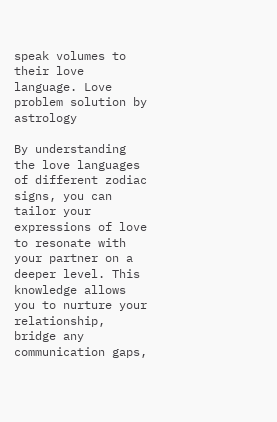speak volumes to their love language. Love problem solution by astrology

By understanding the love languages of different zodiac signs, you can tailor your expressions of love to resonate with your partner on a deeper level. This knowledge allows you to nurture your relationship, bridge any communication gaps,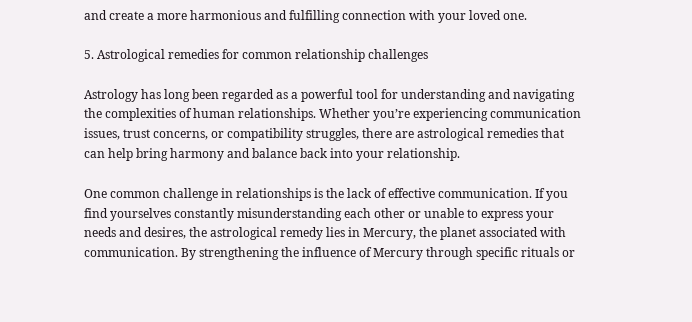and create a more harmonious and fulfilling connection with your loved one.

5. Astrological remedies for common relationship challenges

Astrology has long been regarded as a powerful tool for understanding and navigating the complexities of human relationships. Whether you’re experiencing communication issues, trust concerns, or compatibility struggles, there are astrological remedies that can help bring harmony and balance back into your relationship.

One common challenge in relationships is the lack of effective communication. If you find yourselves constantly misunderstanding each other or unable to express your needs and desires, the astrological remedy lies in Mercury, the planet associated with communication. By strengthening the influence of Mercury through specific rituals or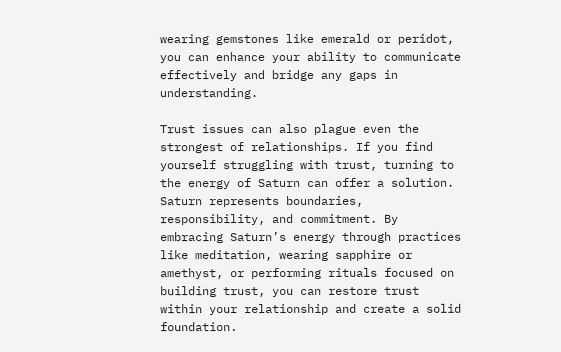wearing gemstones like emerald or peridot, you can enhance your ability to communicate effectively and bridge any gaps in understanding.

Trust issues can also plague even the strongest of relationships. If you find yourself struggling with trust, turning to the energy of Saturn can offer a solution. Saturn represents boundaries, responsibility, and commitment. By embracing Saturn’s energy through practices like meditation, wearing sapphire or amethyst, or performing rituals focused on building trust, you can restore trust within your relationship and create a solid foundation.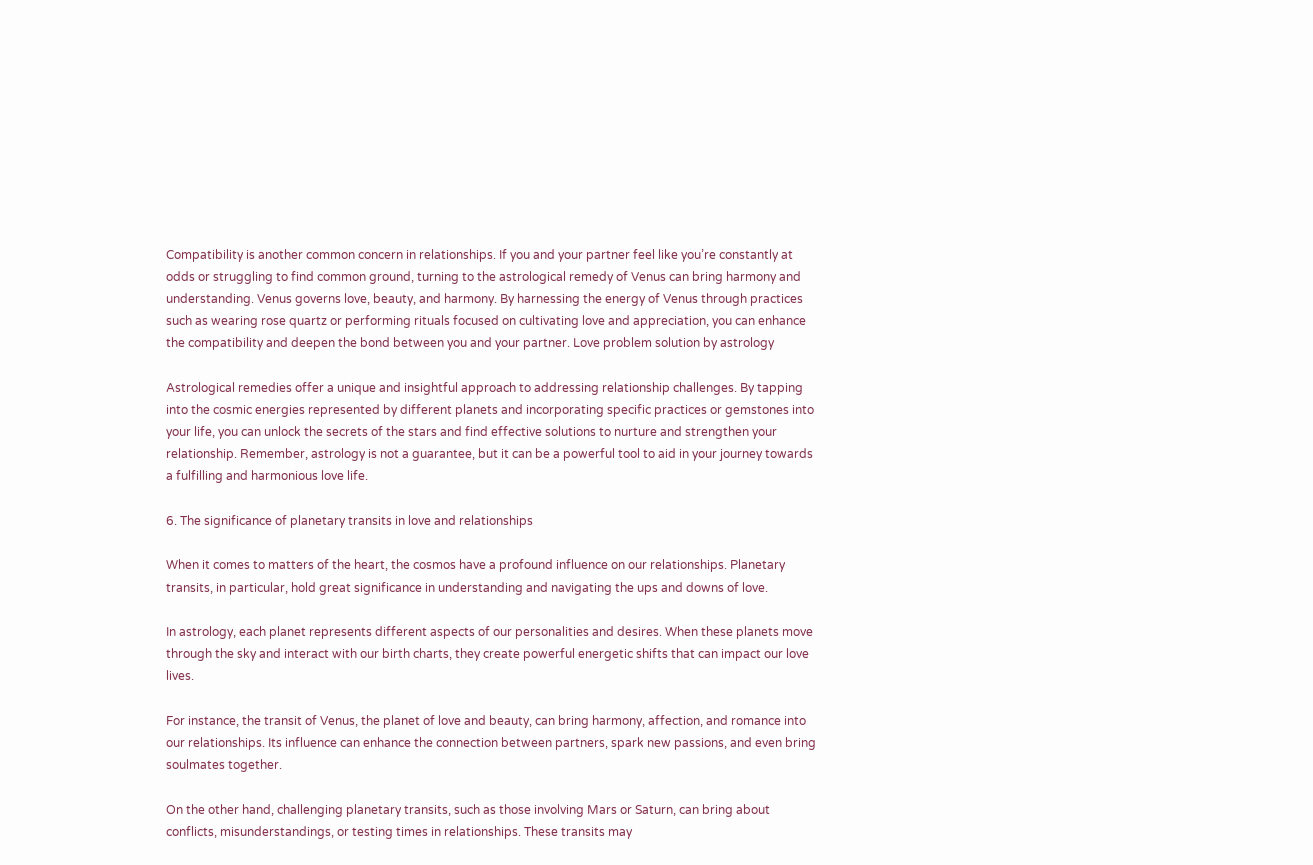Compatibility is another common concern in relationships. If you and your partner feel like you’re constantly at odds or struggling to find common ground, turning to the astrological remedy of Venus can bring harmony and understanding. Venus governs love, beauty, and harmony. By harnessing the energy of Venus through practices such as wearing rose quartz or performing rituals focused on cultivating love and appreciation, you can enhance the compatibility and deepen the bond between you and your partner. Love problem solution by astrology

Astrological remedies offer a unique and insightful approach to addressing relationship challenges. By tapping into the cosmic energies represented by different planets and incorporating specific practices or gemstones into your life, you can unlock the secrets of the stars and find effective solutions to nurture and strengthen your relationship. Remember, astrology is not a guarantee, but it can be a powerful tool to aid in your journey towards a fulfilling and harmonious love life.

6. The significance of planetary transits in love and relationships

When it comes to matters of the heart, the cosmos have a profound influence on our relationships. Planetary transits, in particular, hold great significance in understanding and navigating the ups and downs of love.

In astrology, each planet represents different aspects of our personalities and desires. When these planets move through the sky and interact with our birth charts, they create powerful energetic shifts that can impact our love lives.

For instance, the transit of Venus, the planet of love and beauty, can bring harmony, affection, and romance into our relationships. Its influence can enhance the connection between partners, spark new passions, and even bring soulmates together.

On the other hand, challenging planetary transits, such as those involving Mars or Saturn, can bring about conflicts, misunderstandings, or testing times in relationships. These transits may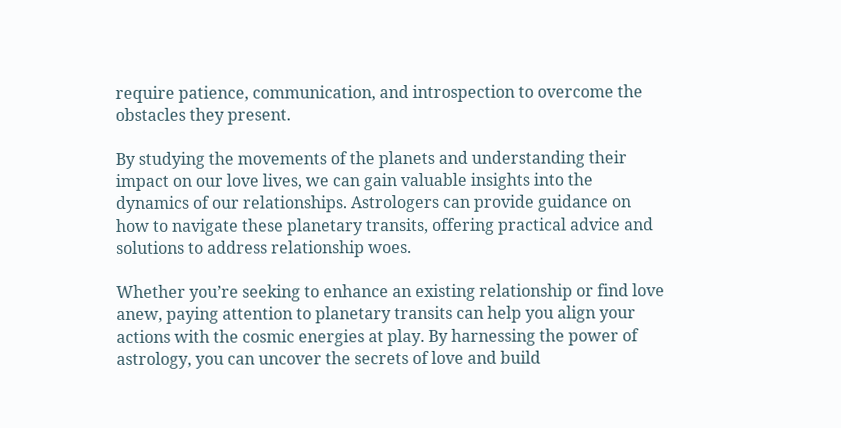require patience, communication, and introspection to overcome the obstacles they present.

By studying the movements of the planets and understanding their impact on our love lives, we can gain valuable insights into the dynamics of our relationships. Astrologers can provide guidance on how to navigate these planetary transits, offering practical advice and solutions to address relationship woes.

Whether you’re seeking to enhance an existing relationship or find love anew, paying attention to planetary transits can help you align your actions with the cosmic energies at play. By harnessing the power of astrology, you can uncover the secrets of love and build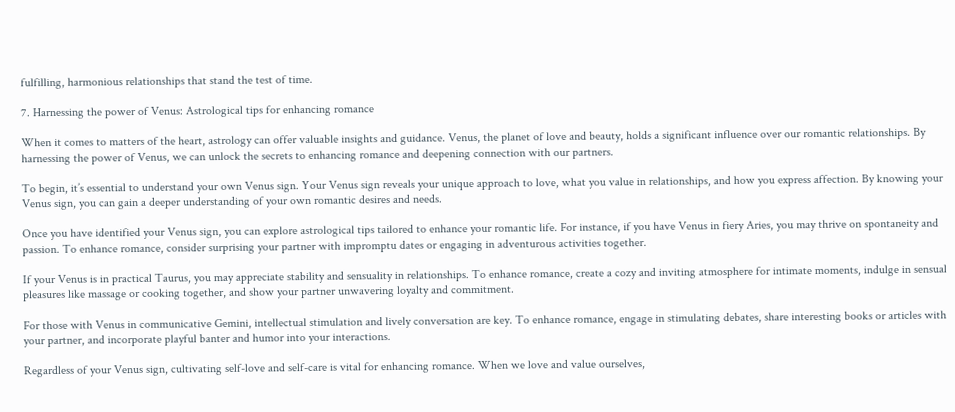fulfilling, harmonious relationships that stand the test of time.

7. Harnessing the power of Venus: Astrological tips for enhancing romance

When it comes to matters of the heart, astrology can offer valuable insights and guidance. Venus, the planet of love and beauty, holds a significant influence over our romantic relationships. By harnessing the power of Venus, we can unlock the secrets to enhancing romance and deepening connection with our partners.

To begin, it’s essential to understand your own Venus sign. Your Venus sign reveals your unique approach to love, what you value in relationships, and how you express affection. By knowing your Venus sign, you can gain a deeper understanding of your own romantic desires and needs.

Once you have identified your Venus sign, you can explore astrological tips tailored to enhance your romantic life. For instance, if you have Venus in fiery Aries, you may thrive on spontaneity and passion. To enhance romance, consider surprising your partner with impromptu dates or engaging in adventurous activities together.

If your Venus is in practical Taurus, you may appreciate stability and sensuality in relationships. To enhance romance, create a cozy and inviting atmosphere for intimate moments, indulge in sensual pleasures like massage or cooking together, and show your partner unwavering loyalty and commitment.

For those with Venus in communicative Gemini, intellectual stimulation and lively conversation are key. To enhance romance, engage in stimulating debates, share interesting books or articles with your partner, and incorporate playful banter and humor into your interactions.

Regardless of your Venus sign, cultivating self-love and self-care is vital for enhancing romance. When we love and value ourselves,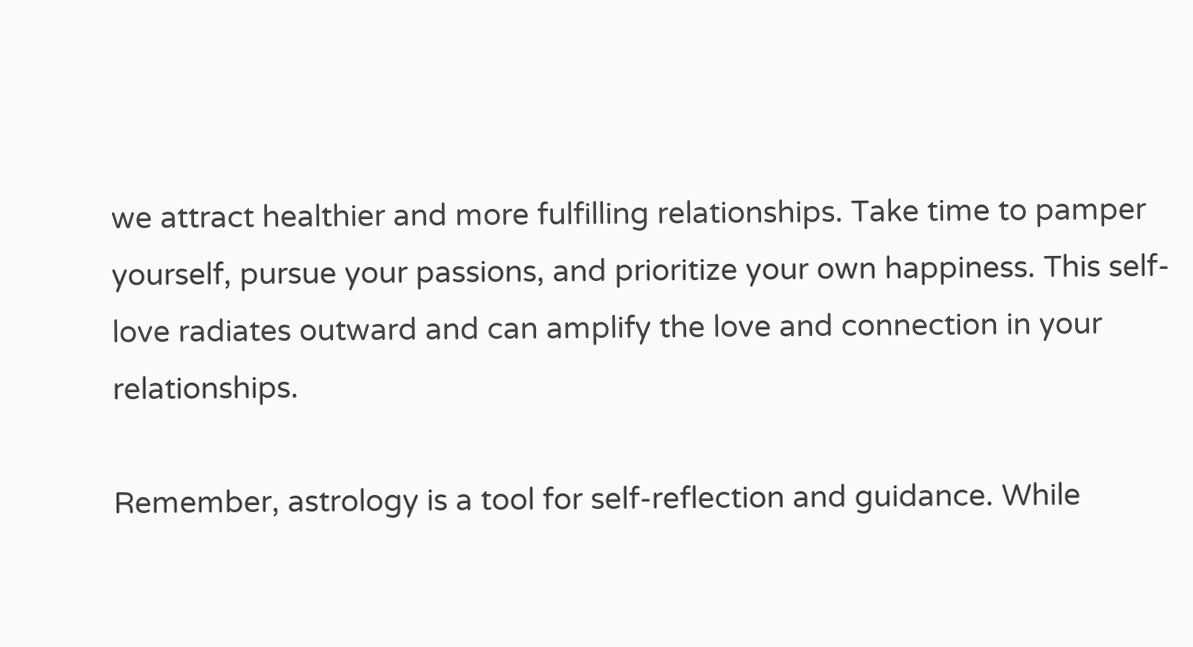we attract healthier and more fulfilling relationships. Take time to pamper yourself, pursue your passions, and prioritize your own happiness. This self-love radiates outward and can amplify the love and connection in your relationships.

Remember, astrology is a tool for self-reflection and guidance. While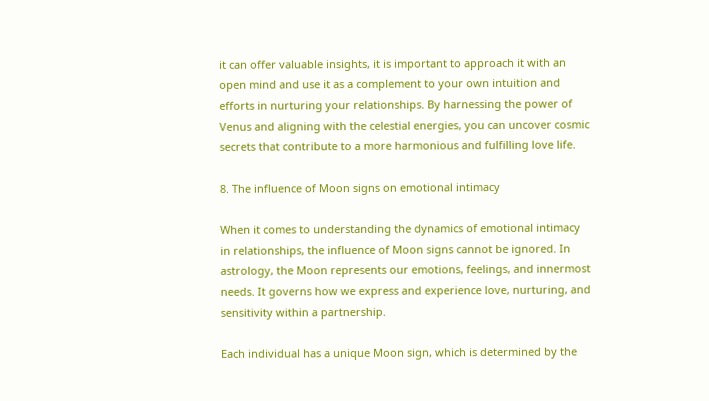it can offer valuable insights, it is important to approach it with an open mind and use it as a complement to your own intuition and efforts in nurturing your relationships. By harnessing the power of Venus and aligning with the celestial energies, you can uncover cosmic secrets that contribute to a more harmonious and fulfilling love life.

8. The influence of Moon signs on emotional intimacy

When it comes to understanding the dynamics of emotional intimacy in relationships, the influence of Moon signs cannot be ignored. In astrology, the Moon represents our emotions, feelings, and innermost needs. It governs how we express and experience love, nurturing, and sensitivity within a partnership.

Each individual has a unique Moon sign, which is determined by the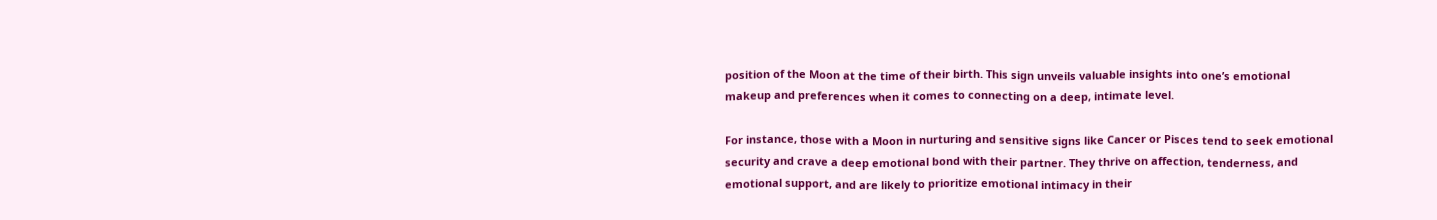position of the Moon at the time of their birth. This sign unveils valuable insights into one’s emotional makeup and preferences when it comes to connecting on a deep, intimate level.

For instance, those with a Moon in nurturing and sensitive signs like Cancer or Pisces tend to seek emotional security and crave a deep emotional bond with their partner. They thrive on affection, tenderness, and emotional support, and are likely to prioritize emotional intimacy in their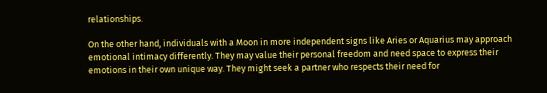relationships.

On the other hand, individuals with a Moon in more independent signs like Aries or Aquarius may approach emotional intimacy differently. They may value their personal freedom and need space to express their emotions in their own unique way. They might seek a partner who respects their need for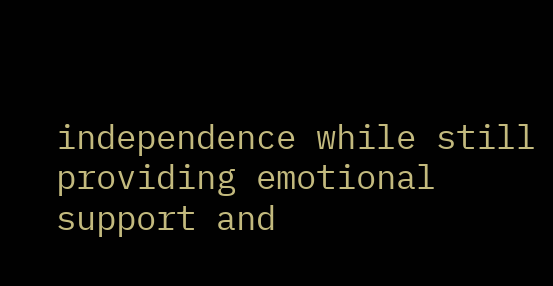independence while still providing emotional support and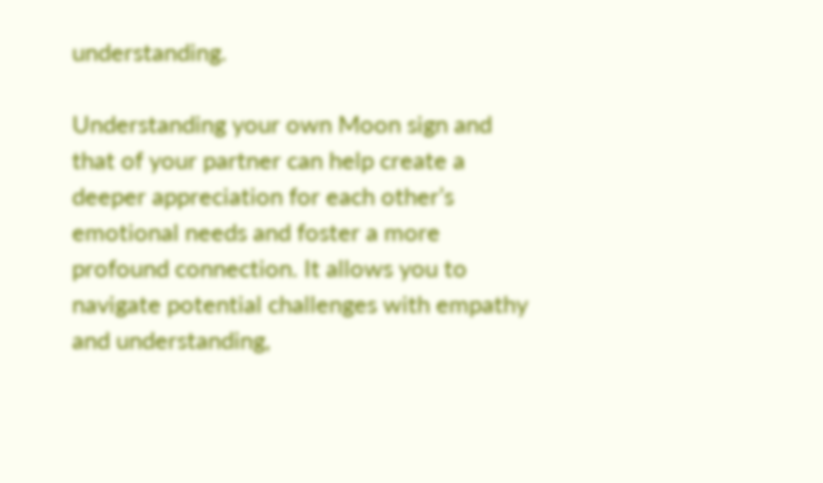understanding.

Understanding your own Moon sign and that of your partner can help create a deeper appreciation for each other’s emotional needs and foster a more profound connection. It allows you to navigate potential challenges with empathy and understanding,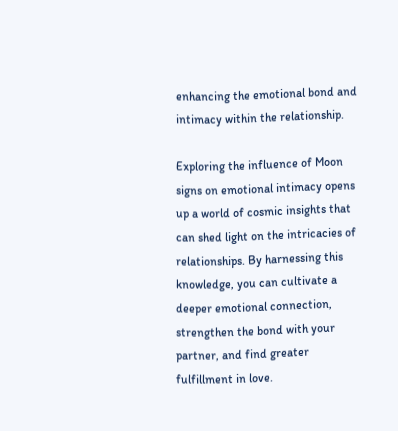enhancing the emotional bond and intimacy within the relationship.

Exploring the influence of Moon signs on emotional intimacy opens up a world of cosmic insights that can shed light on the intricacies of relationships. By harnessing this knowledge, you can cultivate a deeper emotional connection, strengthen the bond with your partner, and find greater fulfillment in love.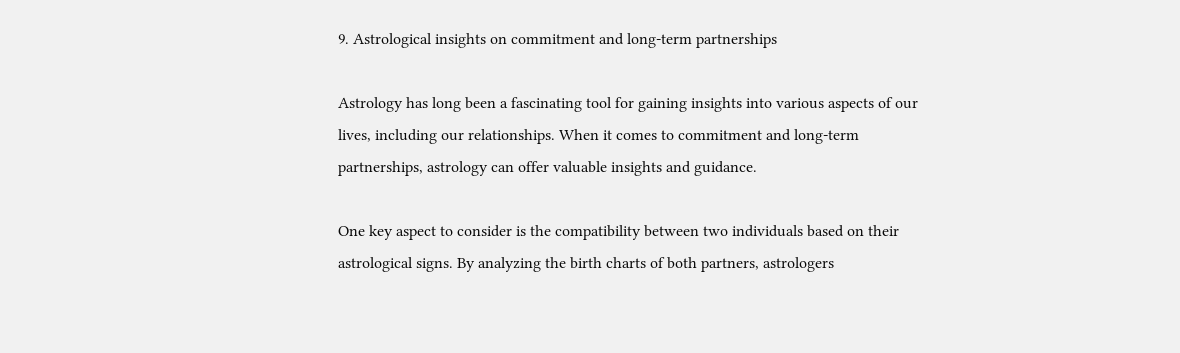9. Astrological insights on commitment and long-term partnerships

Astrology has long been a fascinating tool for gaining insights into various aspects of our lives, including our relationships. When it comes to commitment and long-term partnerships, astrology can offer valuable insights and guidance.

One key aspect to consider is the compatibility between two individuals based on their astrological signs. By analyzing the birth charts of both partners, astrologers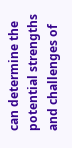can determine the potential strengths and challenges of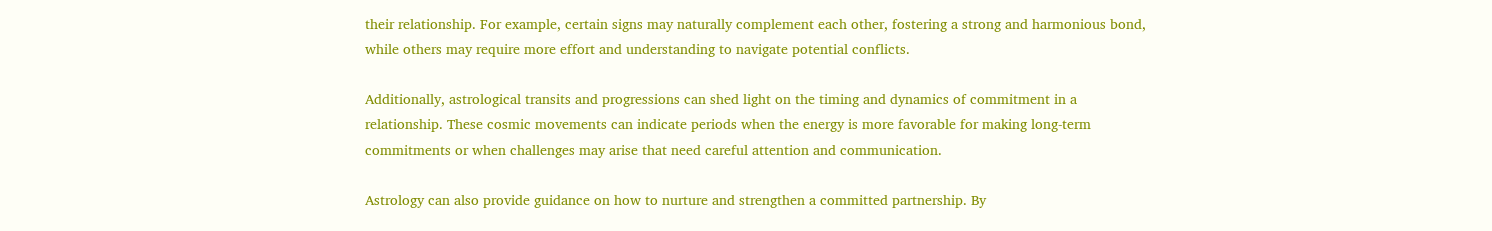their relationship. For example, certain signs may naturally complement each other, fostering a strong and harmonious bond, while others may require more effort and understanding to navigate potential conflicts.

Additionally, astrological transits and progressions can shed light on the timing and dynamics of commitment in a relationship. These cosmic movements can indicate periods when the energy is more favorable for making long-term commitments or when challenges may arise that need careful attention and communication.

Astrology can also provide guidance on how to nurture and strengthen a committed partnership. By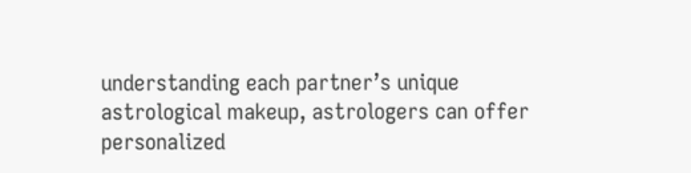understanding each partner’s unique astrological makeup, astrologers can offer personalized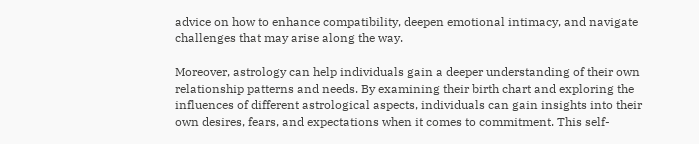advice on how to enhance compatibility, deepen emotional intimacy, and navigate challenges that may arise along the way.

Moreover, astrology can help individuals gain a deeper understanding of their own relationship patterns and needs. By examining their birth chart and exploring the influences of different astrological aspects, individuals can gain insights into their own desires, fears, and expectations when it comes to commitment. This self-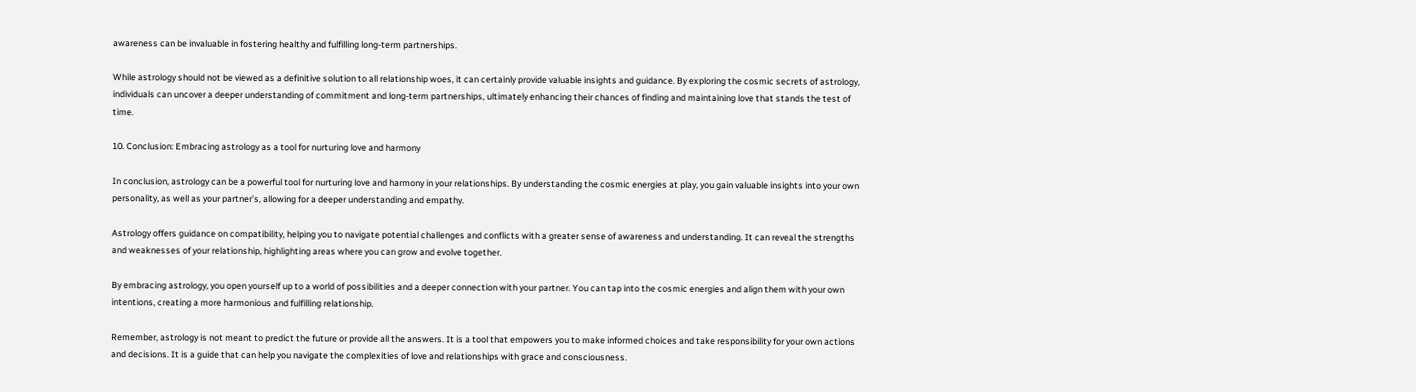awareness can be invaluable in fostering healthy and fulfilling long-term partnerships.

While astrology should not be viewed as a definitive solution to all relationship woes, it can certainly provide valuable insights and guidance. By exploring the cosmic secrets of astrology, individuals can uncover a deeper understanding of commitment and long-term partnerships, ultimately enhancing their chances of finding and maintaining love that stands the test of time.

10. Conclusion: Embracing astrology as a tool for nurturing love and harmony

In conclusion, astrology can be a powerful tool for nurturing love and harmony in your relationships. By understanding the cosmic energies at play, you gain valuable insights into your own personality, as well as your partner’s, allowing for a deeper understanding and empathy.

Astrology offers guidance on compatibility, helping you to navigate potential challenges and conflicts with a greater sense of awareness and understanding. It can reveal the strengths and weaknesses of your relationship, highlighting areas where you can grow and evolve together.

By embracing astrology, you open yourself up to a world of possibilities and a deeper connection with your partner. You can tap into the cosmic energies and align them with your own intentions, creating a more harmonious and fulfilling relationship.

Remember, astrology is not meant to predict the future or provide all the answers. It is a tool that empowers you to make informed choices and take responsibility for your own actions and decisions. It is a guide that can help you navigate the complexities of love and relationships with grace and consciousness.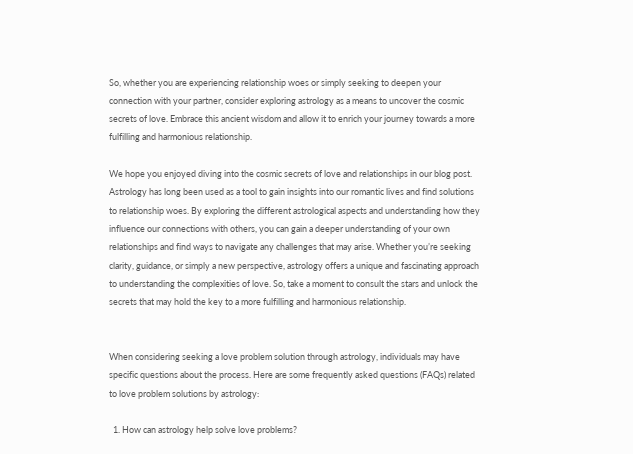So, whether you are experiencing relationship woes or simply seeking to deepen your connection with your partner, consider exploring astrology as a means to uncover the cosmic secrets of love. Embrace this ancient wisdom and allow it to enrich your journey towards a more fulfilling and harmonious relationship.

We hope you enjoyed diving into the cosmic secrets of love and relationships in our blog post. Astrology has long been used as a tool to gain insights into our romantic lives and find solutions to relationship woes. By exploring the different astrological aspects and understanding how they influence our connections with others, you can gain a deeper understanding of your own relationships and find ways to navigate any challenges that may arise. Whether you’re seeking clarity, guidance, or simply a new perspective, astrology offers a unique and fascinating approach to understanding the complexities of love. So, take a moment to consult the stars and unlock the secrets that may hold the key to a more fulfilling and harmonious relationship.


When considering seeking a love problem solution through astrology, individuals may have specific questions about the process. Here are some frequently asked questions (FAQs) related to love problem solutions by astrology:

  1. How can astrology help solve love problems?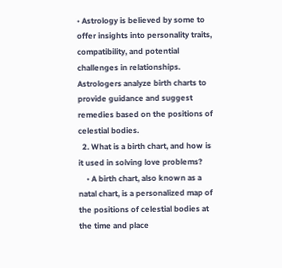• Astrology is believed by some to offer insights into personality traits, compatibility, and potential challenges in relationships. Astrologers analyze birth charts to provide guidance and suggest remedies based on the positions of celestial bodies.
  2. What is a birth chart, and how is it used in solving love problems?
    • A birth chart, also known as a natal chart, is a personalized map of the positions of celestial bodies at the time and place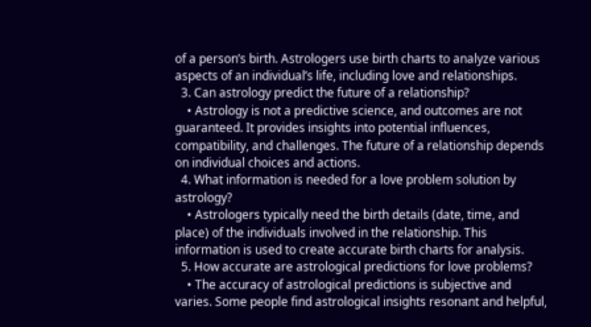of a person’s birth. Astrologers use birth charts to analyze various aspects of an individual’s life, including love and relationships.
  3. Can astrology predict the future of a relationship?
    • Astrology is not a predictive science, and outcomes are not guaranteed. It provides insights into potential influences, compatibility, and challenges. The future of a relationship depends on individual choices and actions.
  4. What information is needed for a love problem solution by astrology?
    • Astrologers typically need the birth details (date, time, and place) of the individuals involved in the relationship. This information is used to create accurate birth charts for analysis.
  5. How accurate are astrological predictions for love problems?
    • The accuracy of astrological predictions is subjective and varies. Some people find astrological insights resonant and helpful,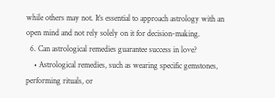while others may not. It’s essential to approach astrology with an open mind and not rely solely on it for decision-making.
  6. Can astrological remedies guarantee success in love?
    • Astrological remedies, such as wearing specific gemstones, performing rituals, or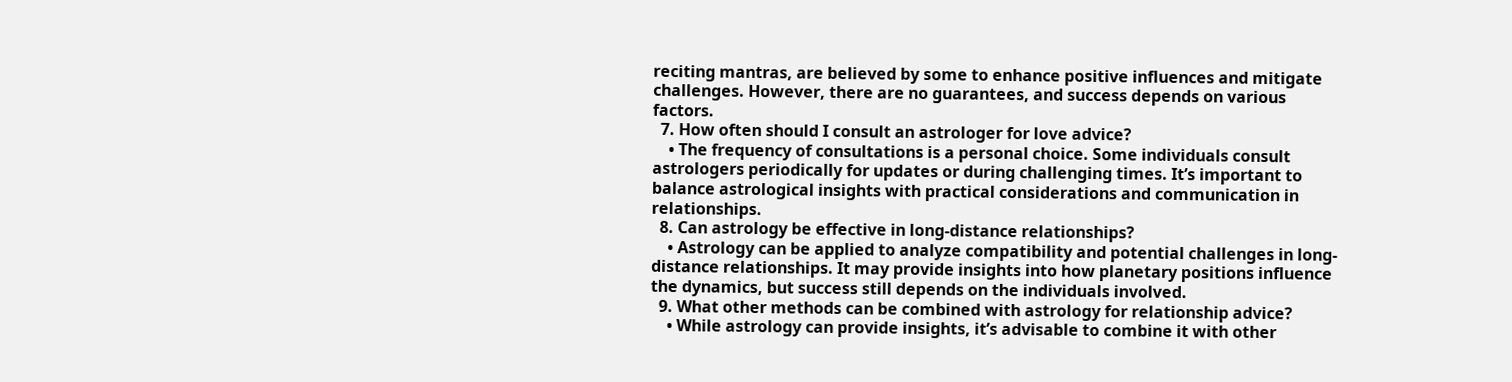reciting mantras, are believed by some to enhance positive influences and mitigate challenges. However, there are no guarantees, and success depends on various factors.
  7. How often should I consult an astrologer for love advice?
    • The frequency of consultations is a personal choice. Some individuals consult astrologers periodically for updates or during challenging times. It’s important to balance astrological insights with practical considerations and communication in relationships.
  8. Can astrology be effective in long-distance relationships?
    • Astrology can be applied to analyze compatibility and potential challenges in long-distance relationships. It may provide insights into how planetary positions influence the dynamics, but success still depends on the individuals involved.
  9. What other methods can be combined with astrology for relationship advice?
    • While astrology can provide insights, it’s advisable to combine it with other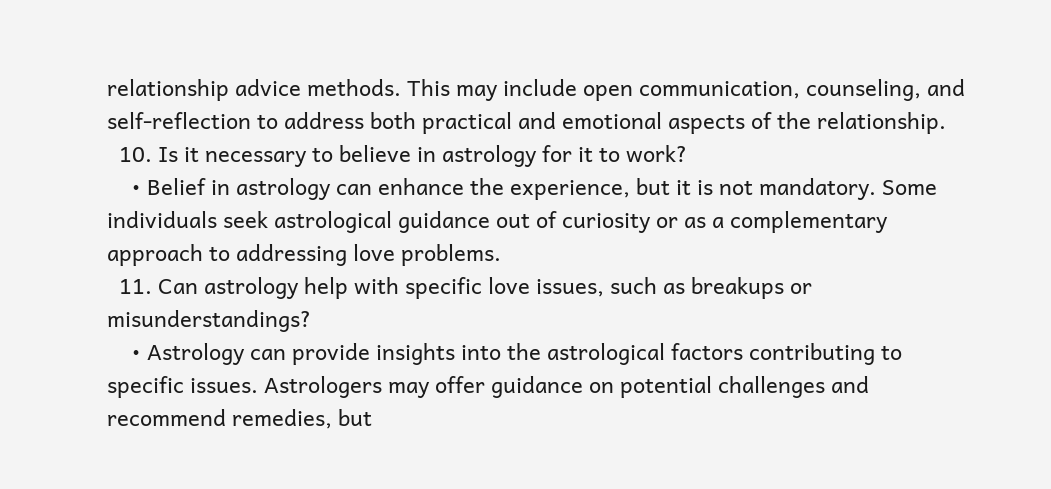relationship advice methods. This may include open communication, counseling, and self-reflection to address both practical and emotional aspects of the relationship.
  10. Is it necessary to believe in astrology for it to work?
    • Belief in astrology can enhance the experience, but it is not mandatory. Some individuals seek astrological guidance out of curiosity or as a complementary approach to addressing love problems.
  11. Can astrology help with specific love issues, such as breakups or misunderstandings?
    • Astrology can provide insights into the astrological factors contributing to specific issues. Astrologers may offer guidance on potential challenges and recommend remedies, but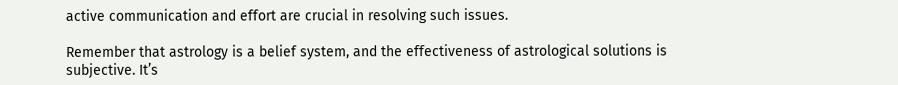active communication and effort are crucial in resolving such issues.

Remember that astrology is a belief system, and the effectiveness of astrological solutions is subjective. It’s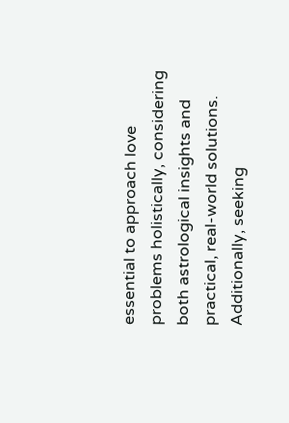essential to approach love problems holistically, considering both astrological insights and practical, real-world solutions. Additionally, seeking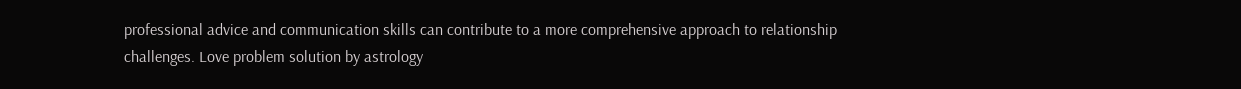professional advice and communication skills can contribute to a more comprehensive approach to relationship challenges. Love problem solution by astrology